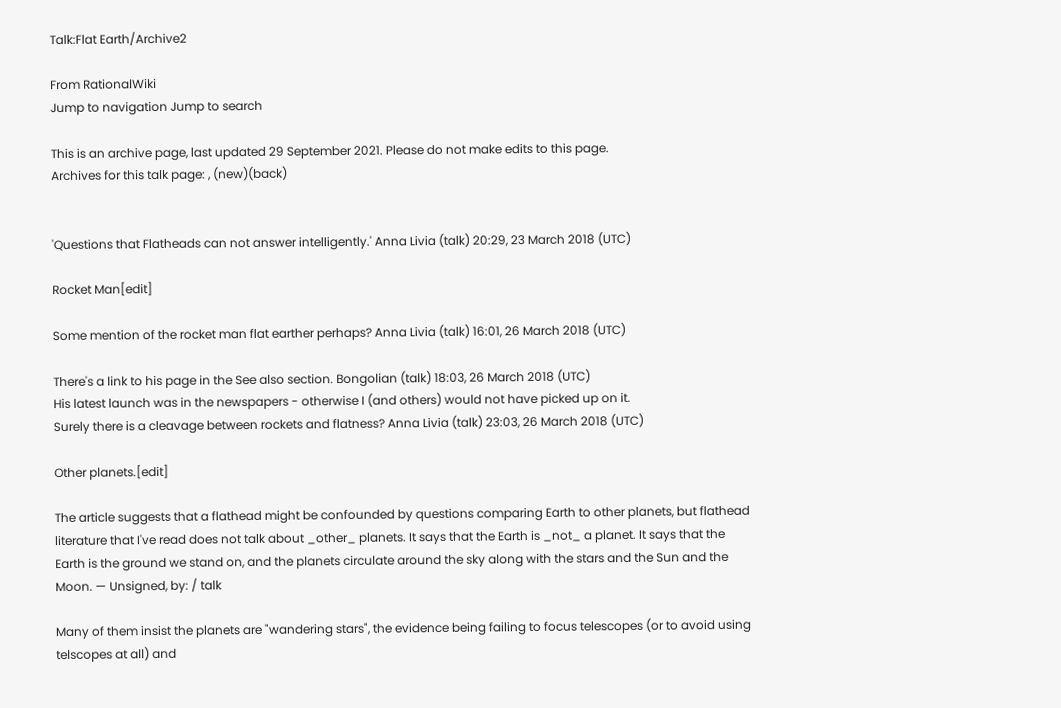Talk:Flat Earth/Archive2

From RationalWiki
Jump to navigation Jump to search

This is an archive page, last updated 29 September 2021. Please do not make edits to this page.
Archives for this talk page: , (new)(back)


'Questions that Flatheads can not answer intelligently.' Anna Livia (talk) 20:29, 23 March 2018 (UTC)

Rocket Man[edit]

Some mention of the rocket man flat earther perhaps? Anna Livia (talk) 16:01, 26 March 2018 (UTC)

There's a link to his page in the See also section. Bongolian (talk) 18:03, 26 March 2018 (UTC)
His latest launch was in the newspapers - otherwise I (and others) would not have picked up on it.
Surely there is a cleavage between rockets and flatness? Anna Livia (talk) 23:03, 26 March 2018 (UTC)

Other planets.[edit]

The article suggests that a flathead might be confounded by questions comparing Earth to other planets, but flathead literature that I've read does not talk about _other_ planets. It says that the Earth is _not_ a planet. It says that the Earth is the ground we stand on, and the planets circulate around the sky along with the stars and the Sun and the Moon. — Unsigned, by: / talk

Many of them insist the planets are "wandering stars", the evidence being failing to focus telescopes (or to avoid using telscopes at all) and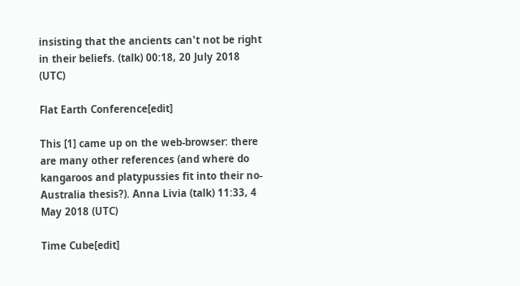insisting that the ancients can't not be right in their beliefs. (talk) 00:18, 20 July 2018 (UTC)

Flat Earth Conference[edit]

This [1] came up on the web-browser: there are many other references (and where do kangaroos and platypussies fit into their no-Australia thesis?). Anna Livia (talk) 11:33, 4 May 2018 (UTC)

Time Cube[edit]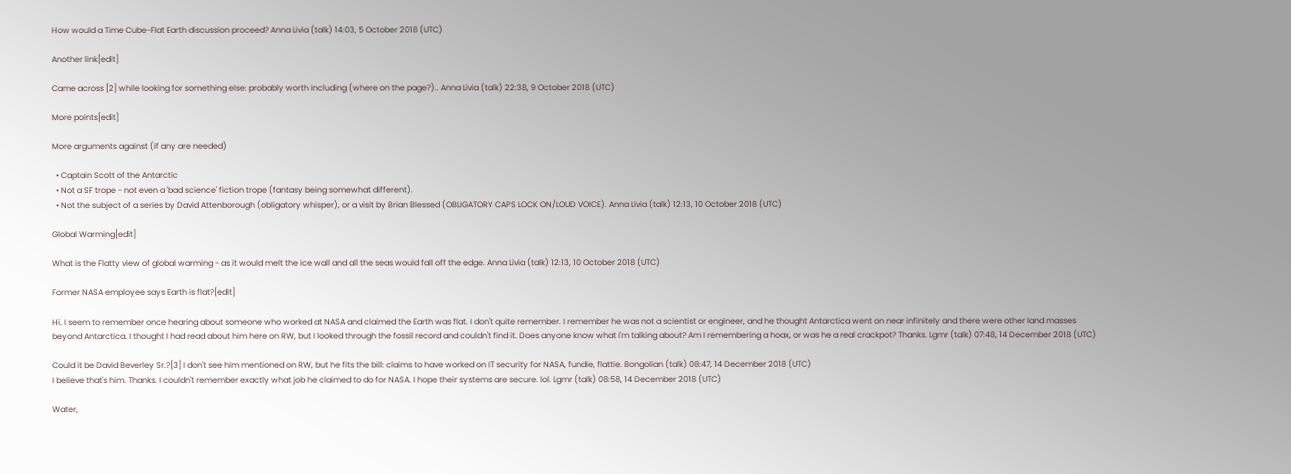How would a Time Cube-Flat Earth discussion proceed? Anna Livia (talk) 14:03, 5 October 2018 (UTC)

Another link[edit]

Came across [2] while looking for something else: probably worth including (where on the page?).. Anna Livia (talk) 22:38, 9 October 2018 (UTC)

More points[edit]

More arguments against (if any are needed)

  • Captain Scott of the Antarctic
  • Not a SF trope - not even a 'bad science' fiction trope (fantasy being somewhat different).
  • Not the subject of a series by David Attenborough (obligatory whisper), or a visit by Brian Blessed (OBLIGATORY CAPS LOCK ON/LOUD VOICE). Anna Livia (talk) 12:13, 10 October 2018 (UTC)

Global Warming[edit]

What is the Flatty view of global warming - as it would melt the ice wall and all the seas would fall off the edge. Anna Livia (talk) 12:13, 10 October 2018 (UTC)

Former NASA employee says Earth is flat?[edit]

Hi. I seem to remember once hearing about someone who worked at NASA and claimed the Earth was flat. I don't quite remember. I remember he was not a scientist or engineer, and he thought Antarctica went on near infinitely and there were other land masses beyond Antarctica. I thought I had read about him here on RW, but I looked through the fossil record and couldn't find it. Does anyone know what I'm talking about? Am I remembering a hoax, or was he a real crackpot? Thanks. Lgmr (talk) 07:48, 14 December 2018 (UTC)

Could it be David Beverley Sr.?[3] I don't see him mentioned on RW, but he fits the bill: claims to have worked on IT security for NASA, fundie, flattie. Bongolian (talk) 08:47, 14 December 2018 (UTC)
I believe that's him. Thanks. I couldn't remember exactly what job he claimed to do for NASA. I hope their systems are secure. lol. Lgmr (talk) 08:58, 14 December 2018 (UTC)

Water,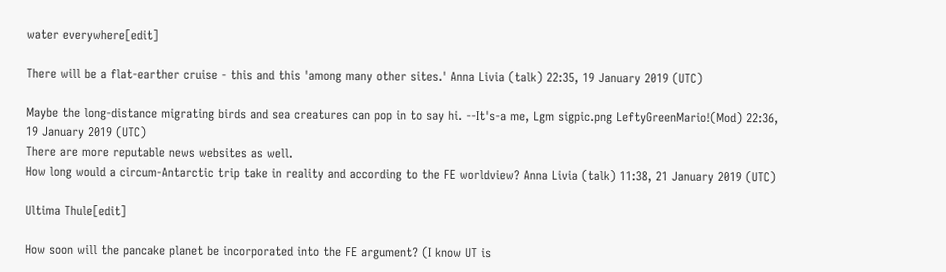water everywhere[edit]

There will be a flat-earther cruise - this and this 'among many other sites.' Anna Livia (talk) 22:35, 19 January 2019 (UTC)

Maybe the long-distance migrating birds and sea creatures can pop in to say hi. --It's-a me, Lgm sigpic.png LeftyGreenMario!(Mod) 22:36, 19 January 2019 (UTC)
There are more reputable news websites as well.
How long would a circum-Antarctic trip take in reality and according to the FE worldview? Anna Livia (talk) 11:38, 21 January 2019 (UTC)

Ultima Thule[edit]

How soon will the pancake planet be incorporated into the FE argument? (I know UT is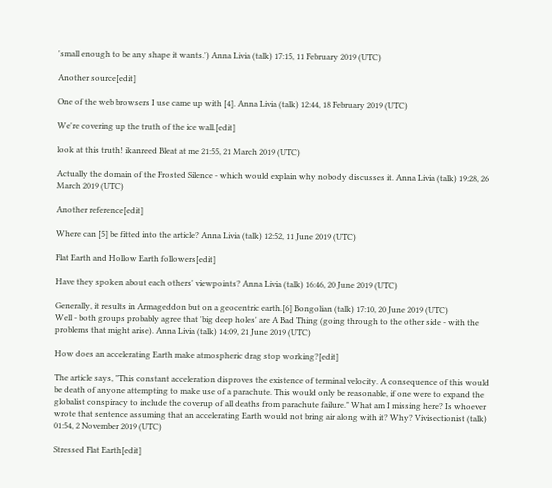'small enough to be any shape it wants.') Anna Livia (talk) 17:15, 11 February 2019 (UTC)

Another source[edit]

One of the web browsers I use came up with [4]. Anna Livia (talk) 12:44, 18 February 2019 (UTC)

We're covering up the truth of the ice wall.[edit]

look at this truth! ikanreed Bleat at me 21:55, 21 March 2019 (UTC)

Actually the domain of the Frosted Silence - which would explain why nobody discusses it. Anna Livia (talk) 19:28, 26 March 2019 (UTC)

Another reference[edit]

Where can [5] be fitted into the article? Anna Livia (talk) 12:52, 11 June 2019 (UTC)

Flat Earth and Hollow Earth followers[edit]

Have they spoken about each others' viewpoints? Anna Livia (talk) 16:46, 20 June 2019 (UTC)

Generally, it results in Armageddon but on a geocentric earth.[6] Bongolian (talk) 17:10, 20 June 2019 (UTC)
Well - both groups probably agree that 'big deep holes' are A Bad Thing (going through to the other side - with the problems that might arise). Anna Livia (talk) 14:09, 21 June 2019 (UTC)

How does an accelerating Earth make atmospheric drag stop working?[edit]

The article says, "This constant acceleration disproves the existence of terminal velocity. A consequence of this would be death of anyone attempting to make use of a parachute. This would only be reasonable, if one were to expand the globalist conspiracy to include the coverup of all deaths from parachute failure." What am I missing here? Is whoever wrote that sentence assuming that an accelerating Earth would not bring air along with it? Why? Vivisectionist (talk) 01:54, 2 November 2019 (UTC)

Stressed Flat Earth[edit]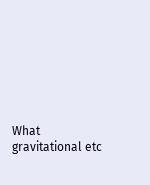What gravitational etc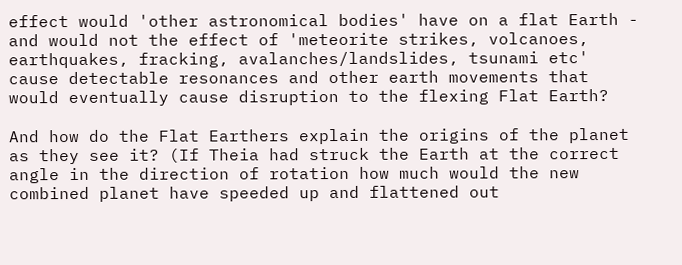effect would 'other astronomical bodies' have on a flat Earth - and would not the effect of 'meteorite strikes, volcanoes, earthquakes, fracking, avalanches/landslides, tsunami etc' cause detectable resonances and other earth movements that would eventually cause disruption to the flexing Flat Earth?

And how do the Flat Earthers explain the origins of the planet as they see it? (If Theia had struck the Earth at the correct angle in the direction of rotation how much would the new combined planet have speeded up and flattened out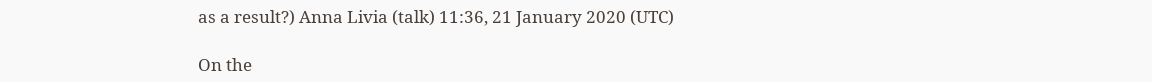as a result?) Anna Livia (talk) 11:36, 21 January 2020 (UTC)

On the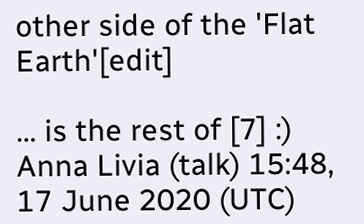other side of the 'Flat Earth'[edit]

… is the rest of [7] :) Anna Livia (talk) 15:48, 17 June 2020 (UTC)